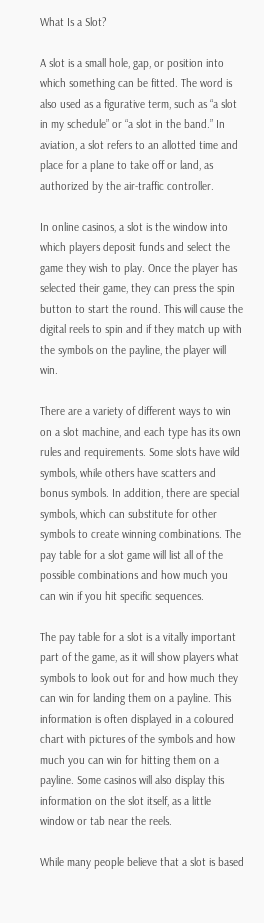What Is a Slot?

A slot is a small hole, gap, or position into which something can be fitted. The word is also used as a figurative term, such as “a slot in my schedule” or “a slot in the band.” In aviation, a slot refers to an allotted time and place for a plane to take off or land, as authorized by the air-traffic controller.

In online casinos, a slot is the window into which players deposit funds and select the game they wish to play. Once the player has selected their game, they can press the spin button to start the round. This will cause the digital reels to spin and if they match up with the symbols on the payline, the player will win.

There are a variety of different ways to win on a slot machine, and each type has its own rules and requirements. Some slots have wild symbols, while others have scatters and bonus symbols. In addition, there are special symbols, which can substitute for other symbols to create winning combinations. The pay table for a slot game will list all of the possible combinations and how much you can win if you hit specific sequences.

The pay table for a slot is a vitally important part of the game, as it will show players what symbols to look out for and how much they can win for landing them on a payline. This information is often displayed in a coloured chart with pictures of the symbols and how much you can win for hitting them on a payline. Some casinos will also display this information on the slot itself, as a little window or tab near the reels.

While many people believe that a slot is based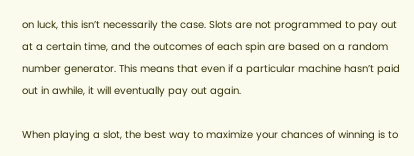on luck, this isn’t necessarily the case. Slots are not programmed to pay out at a certain time, and the outcomes of each spin are based on a random number generator. This means that even if a particular machine hasn’t paid out in awhile, it will eventually pay out again.

When playing a slot, the best way to maximize your chances of winning is to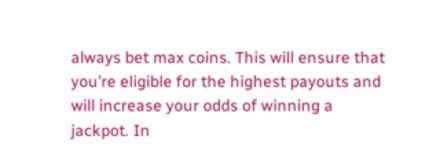always bet max coins. This will ensure that you’re eligible for the highest payouts and will increase your odds of winning a jackpot. In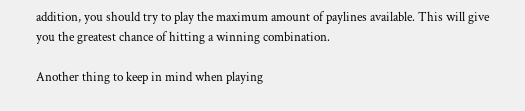addition, you should try to play the maximum amount of paylines available. This will give you the greatest chance of hitting a winning combination.

Another thing to keep in mind when playing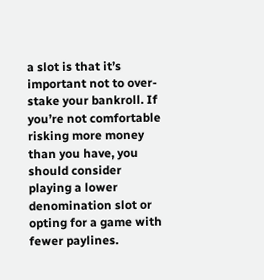a slot is that it’s important not to over-stake your bankroll. If you’re not comfortable risking more money than you have, you should consider playing a lower denomination slot or opting for a game with fewer paylines.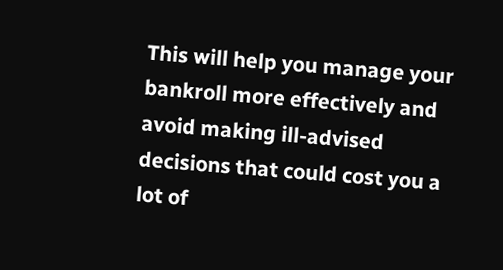This will help you manage your bankroll more effectively and avoid making ill-advised decisions that could cost you a lot of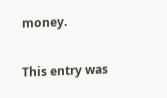money.

This entry was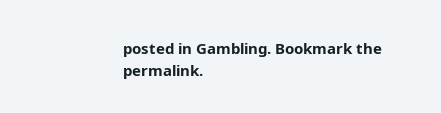posted in Gambling. Bookmark the permalink.